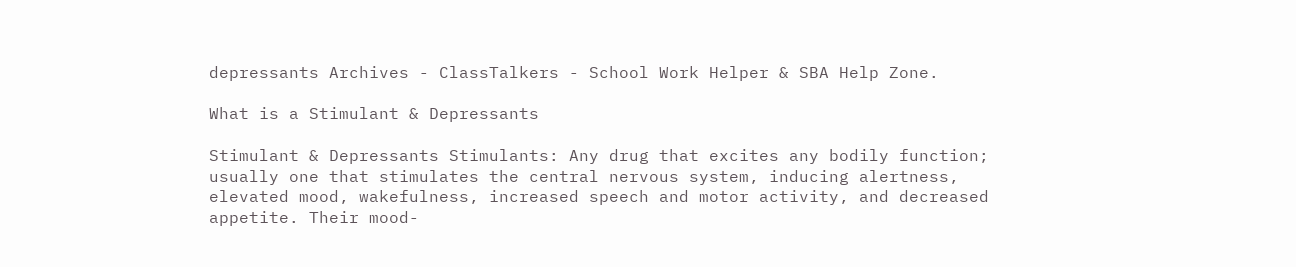depressants Archives - ClassTalkers - School Work Helper & SBA Help Zone.

What is a Stimulant & Depressants

Stimulant & Depressants Stimulants: Any drug that excites any bodily function; usually one that stimulates the central nervous system, inducing alertness, elevated mood, wakefulness, increased speech and motor activity, and decreased appetite. Their mood-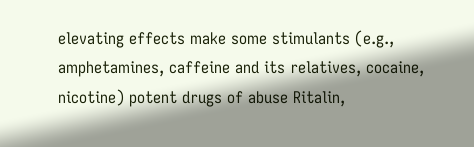elevating effects make some stimulants (e.g., amphetamines, caffeine and its relatives, cocaine, nicotine) potent drugs of abuse Ritalin,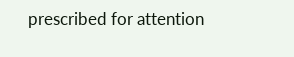prescribed for attention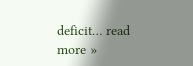deficit… read more »